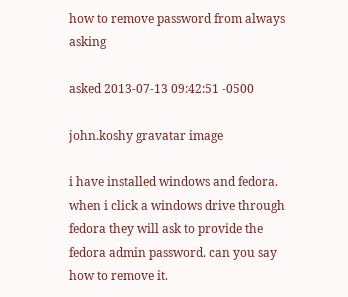how to remove password from always asking

asked 2013-07-13 09:42:51 -0500

john.koshy gravatar image

i have installed windows and fedora. when i click a windows drive through fedora they will ask to provide the fedora admin password. can you say how to remove it.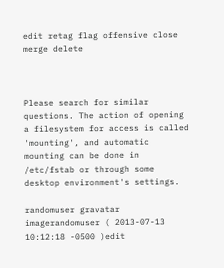edit retag flag offensive close merge delete



Please search for similar questions. The action of opening a filesystem for access is called 'mounting', and automatic mounting can be done in /etc/fstab or through some desktop environment's settings.

randomuser gravatar imagerandomuser ( 2013-07-13 10:12:18 -0500 )edit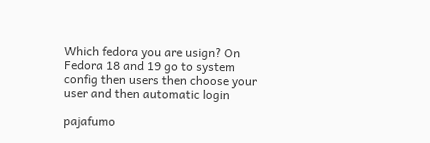Which fedora you are usign? On Fedora 18 and 19 go to system config then users then choose your user and then automatic login

pajafumo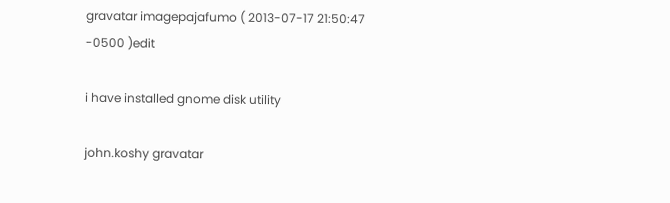gravatar imagepajafumo ( 2013-07-17 21:50:47 -0500 )edit

i have installed gnome disk utility

john.koshy gravatar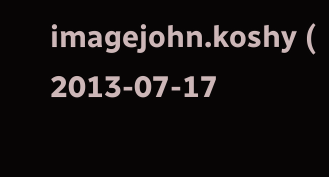imagejohn.koshy ( 2013-07-17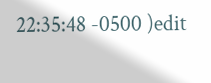22:35:48 -0500 )edit